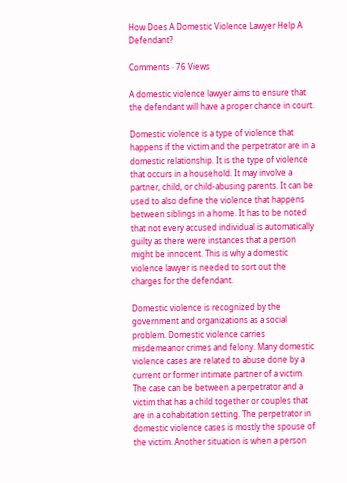How Does A Domestic Violence Lawyer Help A Defendant?

Comments · 76 Views

A domestic violence lawyer aims to ensure that the defendant will have a proper chance in court.

Domestic violence is a type of violence that happens if the victim and the perpetrator are in a domestic relationship. It is the type of violence that occurs in a household. It may involve a partner, child, or child-abusing parents. It can be used to also define the violence that happens between siblings in a home. It has to be noted that not every accused individual is automatically guilty as there were instances that a person might be innocent. This is why a domestic violence lawyer is needed to sort out the charges for the defendant.

Domestic violence is recognized by the government and organizations as a social problem. Domestic violence carries misdemeanor crimes and felony. Many domestic violence cases are related to abuse done by a current or former intimate partner of a victim. The case can be between a perpetrator and a victim that has a child together or couples that are in a cohabitation setting. The perpetrator in domestic violence cases is mostly the spouse of the victim. Another situation is when a person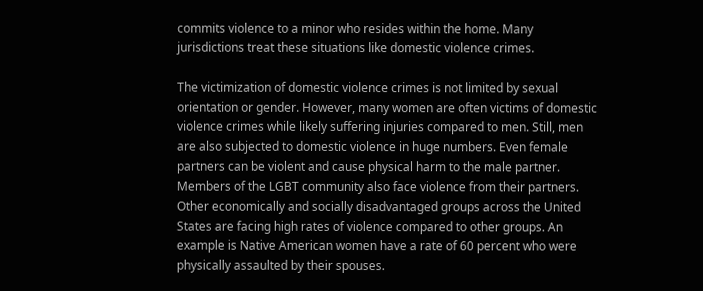commits violence to a minor who resides within the home. Many jurisdictions treat these situations like domestic violence crimes.

The victimization of domestic violence crimes is not limited by sexual orientation or gender. However, many women are often victims of domestic violence crimes while likely suffering injuries compared to men. Still, men are also subjected to domestic violence in huge numbers. Even female partners can be violent and cause physical harm to the male partner. Members of the LGBT community also face violence from their partners. Other economically and socially disadvantaged groups across the United States are facing high rates of violence compared to other groups. An example is Native American women have a rate of 60 percent who were physically assaulted by their spouses.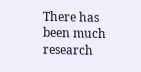There has been much research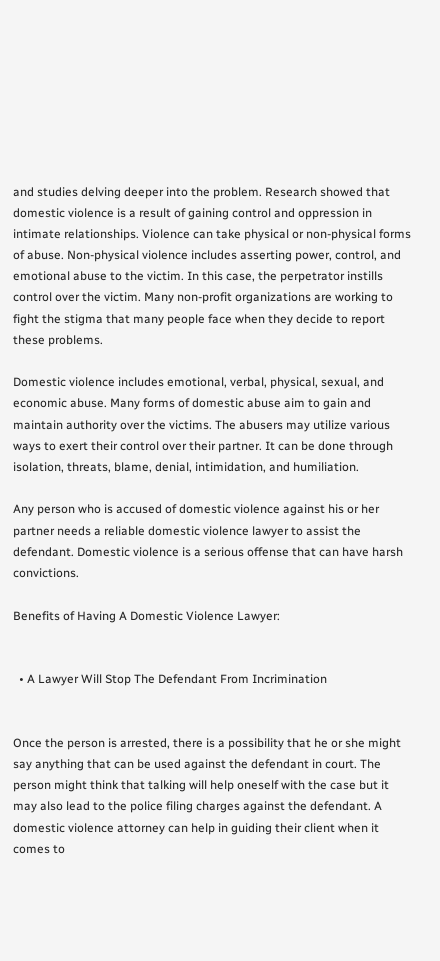and studies delving deeper into the problem. Research showed that domestic violence is a result of gaining control and oppression in intimate relationships. Violence can take physical or non-physical forms of abuse. Non-physical violence includes asserting power, control, and emotional abuse to the victim. In this case, the perpetrator instills control over the victim. Many non-profit organizations are working to fight the stigma that many people face when they decide to report these problems.

Domestic violence includes emotional, verbal, physical, sexual, and economic abuse. Many forms of domestic abuse aim to gain and maintain authority over the victims. The abusers may utilize various ways to exert their control over their partner. It can be done through isolation, threats, blame, denial, intimidation, and humiliation.

Any person who is accused of domestic violence against his or her partner needs a reliable domestic violence lawyer to assist the defendant. Domestic violence is a serious offense that can have harsh convictions.

Benefits of Having A Domestic Violence Lawyer:


  • A Lawyer Will Stop The Defendant From Incrimination


Once the person is arrested, there is a possibility that he or she might say anything that can be used against the defendant in court. The person might think that talking will help oneself with the case but it may also lead to the police filing charges against the defendant. A domestic violence attorney can help in guiding their client when it comes to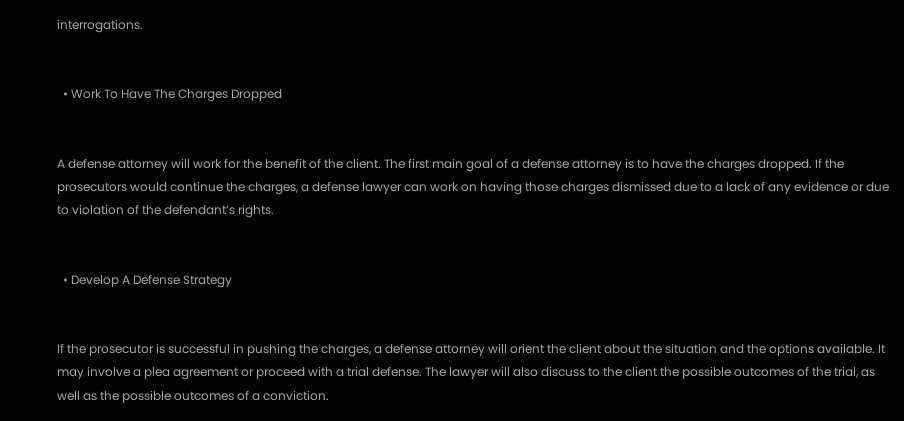interrogations.


  • Work To Have The Charges Dropped


A defense attorney will work for the benefit of the client. The first main goal of a defense attorney is to have the charges dropped. If the prosecutors would continue the charges, a defense lawyer can work on having those charges dismissed due to a lack of any evidence or due to violation of the defendant’s rights.


  • Develop A Defense Strategy


If the prosecutor is successful in pushing the charges, a defense attorney will orient the client about the situation and the options available. It may involve a plea agreement or proceed with a trial defense. The lawyer will also discuss to the client the possible outcomes of the trial, as well as the possible outcomes of a conviction.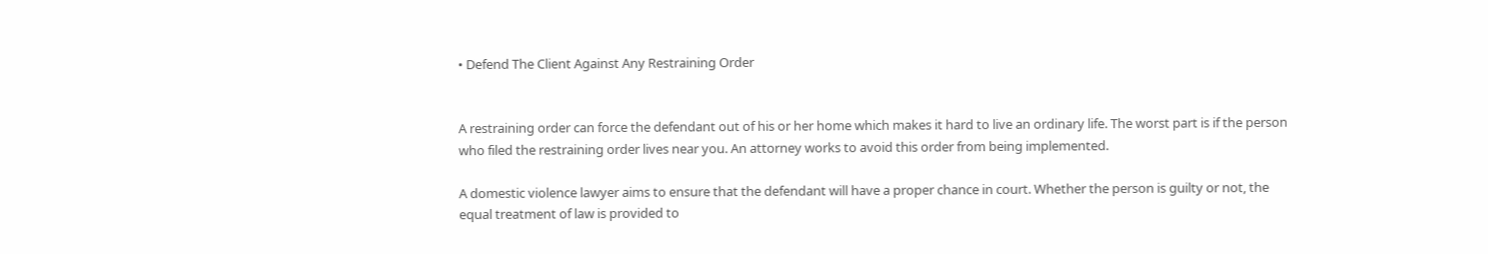• Defend The Client Against Any Restraining Order


A restraining order can force the defendant out of his or her home which makes it hard to live an ordinary life. The worst part is if the person who filed the restraining order lives near you. An attorney works to avoid this order from being implemented.

A domestic violence lawyer aims to ensure that the defendant will have a proper chance in court. Whether the person is guilty or not, the equal treatment of law is provided to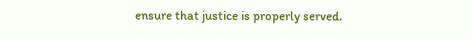ensure that justice is properly served.